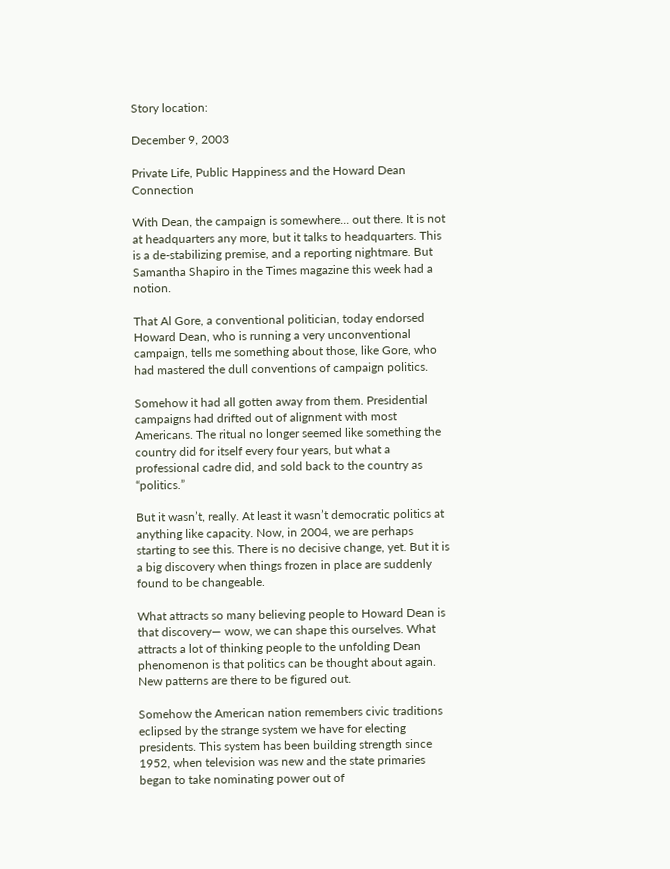Story location:

December 9, 2003

Private Life, Public Happiness and the Howard Dean Connection

With Dean, the campaign is somewhere... out there. It is not at headquarters any more, but it talks to headquarters. This is a de-stabilizing premise, and a reporting nightmare. But Samantha Shapiro in the Times magazine this week had a notion.

That Al Gore, a conventional politician, today endorsed Howard Dean, who is running a very unconventional campaign, tells me something about those, like Gore, who had mastered the dull conventions of campaign politics.

Somehow it had all gotten away from them. Presidential campaigns had drifted out of alignment with most Americans. The ritual no longer seemed like something the country did for itself every four years, but what a professional cadre did, and sold back to the country as “politics.”

But it wasn’t, really. At least it wasn’t democratic politics at anything like capacity. Now, in 2004, we are perhaps starting to see this. There is no decisive change, yet. But it is a big discovery when things frozen in place are suddenly found to be changeable.

What attracts so many believing people to Howard Dean is that discovery— wow, we can shape this ourselves. What attracts a lot of thinking people to the unfolding Dean phenomenon is that politics can be thought about again. New patterns are there to be figured out.

Somehow the American nation remembers civic traditions eclipsed by the strange system we have for electing presidents. This system has been building strength since 1952, when television was new and the state primaries began to take nominating power out of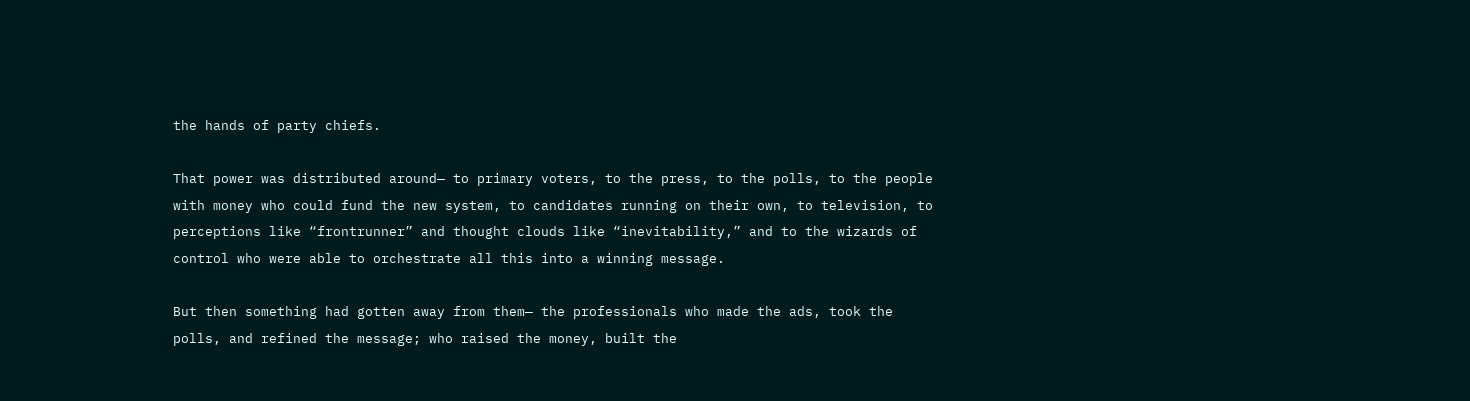the hands of party chiefs.

That power was distributed around— to primary voters, to the press, to the polls, to the people with money who could fund the new system, to candidates running on their own, to television, to perceptions like “frontrunner” and thought clouds like “inevitability,” and to the wizards of control who were able to orchestrate all this into a winning message.

But then something had gotten away from them— the professionals who made the ads, took the polls, and refined the message; who raised the money, built the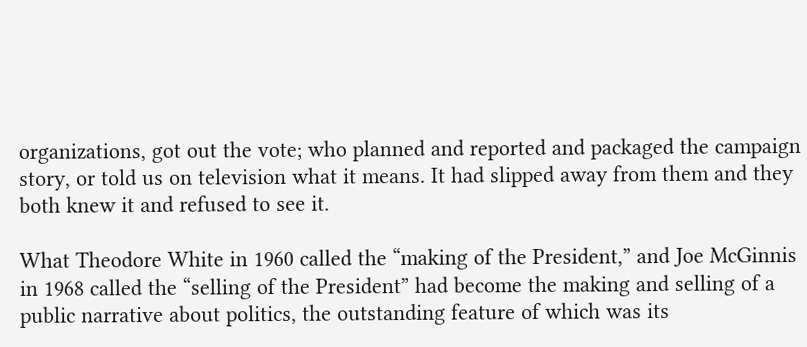organizations, got out the vote; who planned and reported and packaged the campaign story, or told us on television what it means. It had slipped away from them and they both knew it and refused to see it.

What Theodore White in 1960 called the “making of the President,” and Joe McGinnis in 1968 called the “selling of the President” had become the making and selling of a public narrative about politics, the outstanding feature of which was its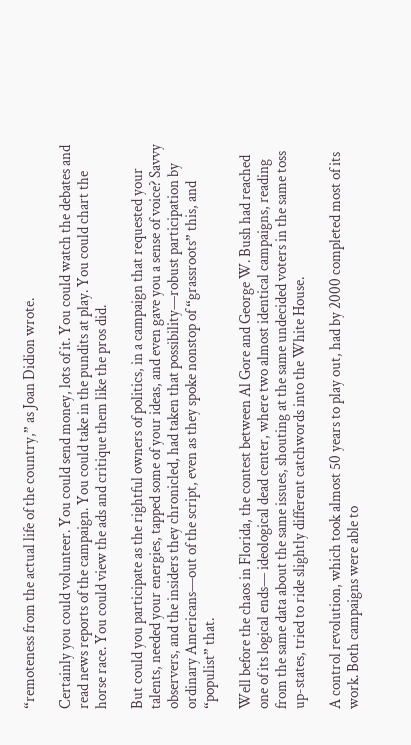“remoteness from the actual life of the country,” as Joan Didion wrote.

Certainly you could volunteer. You could send money, lots of it. You could watch the debates and read news reports of the campaign. You could take in the pundits at play. You could chart the horse race. You could view the ads and critique them like the pros did.

But could you participate as the rightful owners of politics, in a campaign that requested your talents, needed your energies, tapped some of your ideas, and even gave you a sense of voice? Savvy observers, and the insiders they chronicled, had taken that possibility—robust participation by ordinary Americans—out of the script, even as they spoke nonstop of “grassroots” this, and “populist” that.

Well before the chaos in Florida, the contest between Al Gore and George W. Bush had reached one of its logical ends— ideological dead center, where two almost identical campaigns, reading from the same data about the same issues, shouting at the same undecided voters in the same toss up-states, tried to ride slightly different catchwords into the White House.

A control revolution, which took almost 50 years to play out, had by 2000 completed most of its work. Both campaigns were able to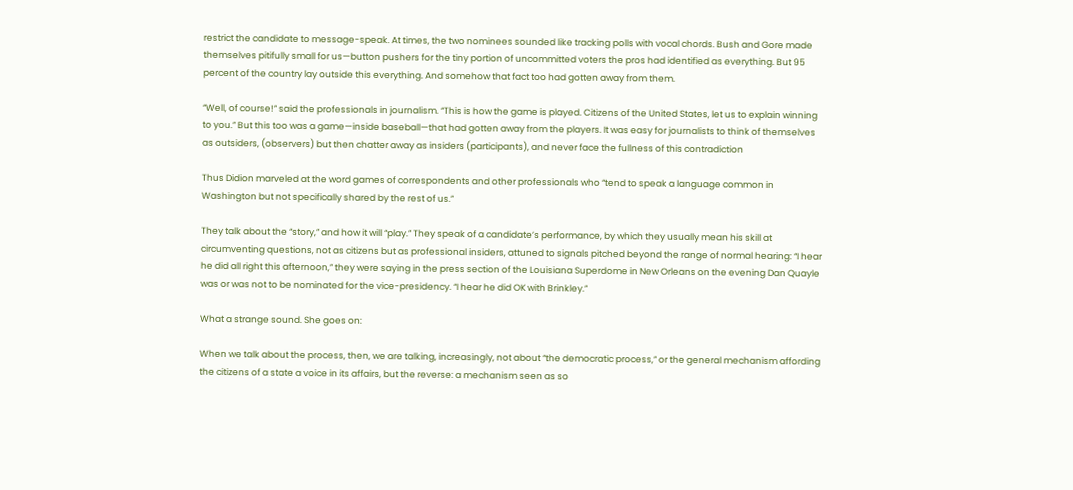restrict the candidate to message-speak. At times, the two nominees sounded like tracking polls with vocal chords. Bush and Gore made themselves pitifully small for us—button pushers for the tiny portion of uncommitted voters the pros had identified as everything. But 95 percent of the country lay outside this everything. And somehow that fact too had gotten away from them.

“Well, of course!” said the professionals in journalism. “This is how the game is played. Citizens of the United States, let us to explain winning to you.” But this too was a game—inside baseball—that had gotten away from the players. It was easy for journalists to think of themselves as outsiders, (observers) but then chatter away as insiders (participants), and never face the fullness of this contradiction

Thus Didion marveled at the word games of correspondents and other professionals who “tend to speak a language common in Washington but not specifically shared by the rest of us.”

They talk about the “story,” and how it will “play.” They speak of a candidate’s performance, by which they usually mean his skill at circumventing questions, not as citizens but as professional insiders, attuned to signals pitched beyond the range of normal hearing: “I hear he did all right this afternoon,” they were saying in the press section of the Louisiana Superdome in New Orleans on the evening Dan Quayle was or was not to be nominated for the vice-presidency. “I hear he did OK with Brinkley.”

What a strange sound. She goes on:

When we talk about the process, then, we are talking, increasingly, not about “the democratic process,” or the general mechanism affording the citizens of a state a voice in its affairs, but the reverse: a mechanism seen as so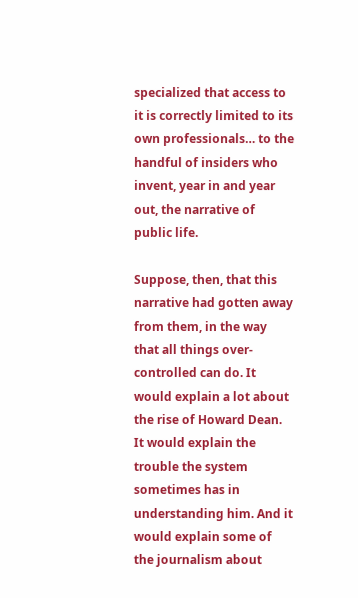specialized that access to it is correctly limited to its own professionals… to the handful of insiders who invent, year in and year out, the narrative of public life.

Suppose, then, that this narrative had gotten away from them, in the way that all things over-controlled can do. It would explain a lot about the rise of Howard Dean. It would explain the trouble the system sometimes has in understanding him. And it would explain some of the journalism about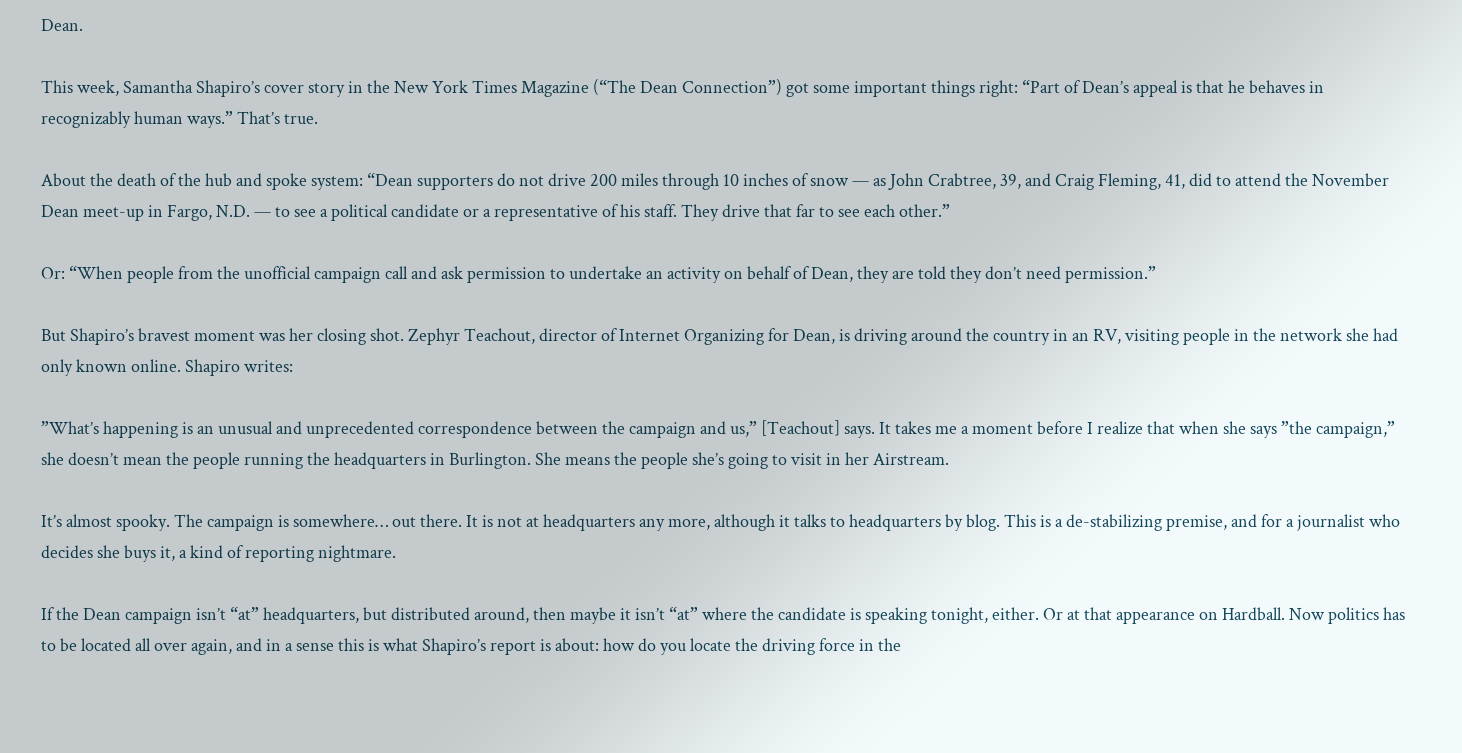Dean.

This week, Samantha Shapiro’s cover story in the New York Times Magazine (“The Dean Connection”) got some important things right: “Part of Dean’s appeal is that he behaves in recognizably human ways.” That’s true.

About the death of the hub and spoke system: “Dean supporters do not drive 200 miles through 10 inches of snow — as John Crabtree, 39, and Craig Fleming, 41, did to attend the November Dean meet-up in Fargo, N.D. — to see a political candidate or a representative of his staff. They drive that far to see each other.”

Or: “When people from the unofficial campaign call and ask permission to undertake an activity on behalf of Dean, they are told they don’t need permission.”

But Shapiro’s bravest moment was her closing shot. Zephyr Teachout, director of Internet Organizing for Dean, is driving around the country in an RV, visiting people in the network she had only known online. Shapiro writes:

”What’s happening is an unusual and unprecedented correspondence between the campaign and us,” [Teachout] says. It takes me a moment before I realize that when she says ”the campaign,” she doesn’t mean the people running the headquarters in Burlington. She means the people she’s going to visit in her Airstream.

It’s almost spooky. The campaign is somewhere… out there. It is not at headquarters any more, although it talks to headquarters by blog. This is a de-stabilizing premise, and for a journalist who decides she buys it, a kind of reporting nightmare.

If the Dean campaign isn’t “at” headquarters, but distributed around, then maybe it isn’t “at” where the candidate is speaking tonight, either. Or at that appearance on Hardball. Now politics has to be located all over again, and in a sense this is what Shapiro’s report is about: how do you locate the driving force in the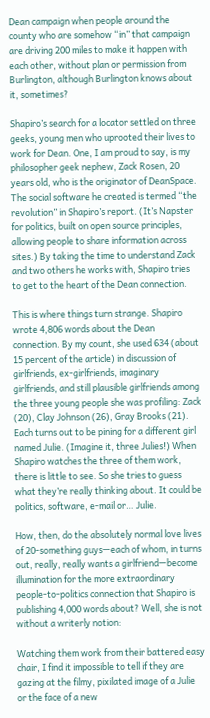Dean campaign when people around the county who are somehow “in” that campaign are driving 200 miles to make it happen with each other, without plan or permission from Burlington, although Burlington knows about it, sometimes?

Shapiro’s search for a locator settled on three geeks, young men who uprooted their lives to work for Dean. One, I am proud to say, is my philosopher geek nephew, Zack Rosen, 20 years old, who is the originator of DeanSpace. The social software he created is termed “the revolution” in Shapiro’s report. (It’s Napster for politics, built on open source principles, allowing people to share information across sites.) By taking the time to understand Zack and two others he works with, Shapiro tries to get to the heart of the Dean connection.

This is where things turn strange. Shapiro wrote 4,806 words about the Dean connection. By my count, she used 634 (about 15 percent of the article) in discussion of girlfriends, ex-girlfriends, imaginary girlfriends, and still plausible girlfriends among the three young people she was profiling: Zack (20), Clay Johnson (26), Gray Brooks (21). Each turns out to be pining for a different girl named Julie. (Imagine it, three Julies!) When Shapiro watches the three of them work, there is little to see. So she tries to guess what they’re really thinking about. It could be politics, software, e-mail or… Julie.

How, then, do the absolutely normal love lives of 20-something guys—each of whom, in turns out, really, really wants a girlfriend—become illumination for the more extraordinary people-to-politics connection that Shapiro is publishing 4,000 words about? Well, she is not without a writerly notion:

Watching them work from their battered easy chair, I find it impossible to tell if they are gazing at the filmy, pixilated image of a Julie or the face of a new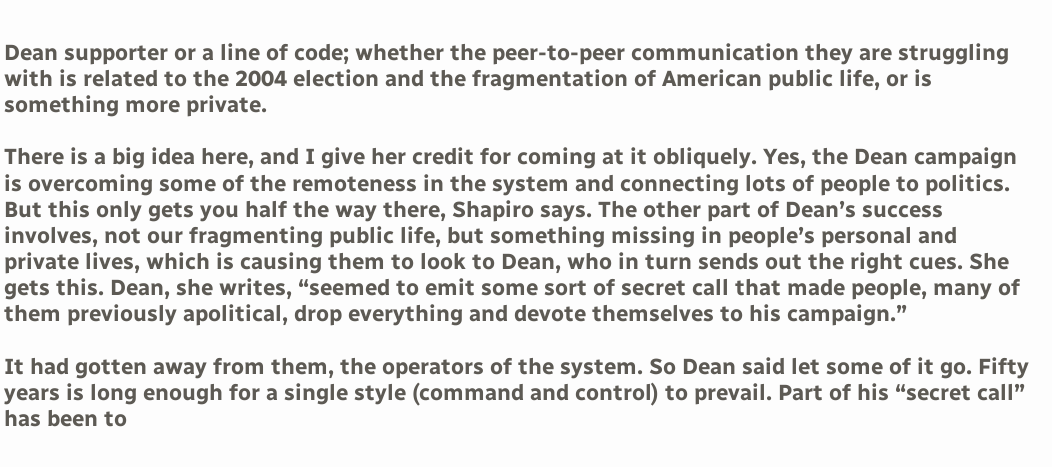Dean supporter or a line of code; whether the peer-to-peer communication they are struggling with is related to the 2004 election and the fragmentation of American public life, or is something more private.

There is a big idea here, and I give her credit for coming at it obliquely. Yes, the Dean campaign is overcoming some of the remoteness in the system and connecting lots of people to politics. But this only gets you half the way there, Shapiro says. The other part of Dean’s success involves, not our fragmenting public life, but something missing in people’s personal and private lives, which is causing them to look to Dean, who in turn sends out the right cues. She gets this. Dean, she writes, “seemed to emit some sort of secret call that made people, many of them previously apolitical, drop everything and devote themselves to his campaign.”

It had gotten away from them, the operators of the system. So Dean said let some of it go. Fifty years is long enough for a single style (command and control) to prevail. Part of his “secret call” has been to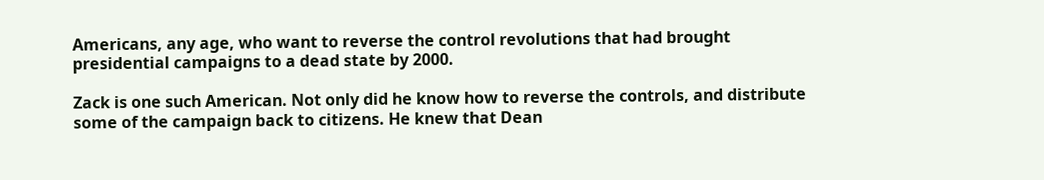Americans, any age, who want to reverse the control revolutions that had brought presidential campaigns to a dead state by 2000.

Zack is one such American. Not only did he know how to reverse the controls, and distribute some of the campaign back to citizens. He knew that Dean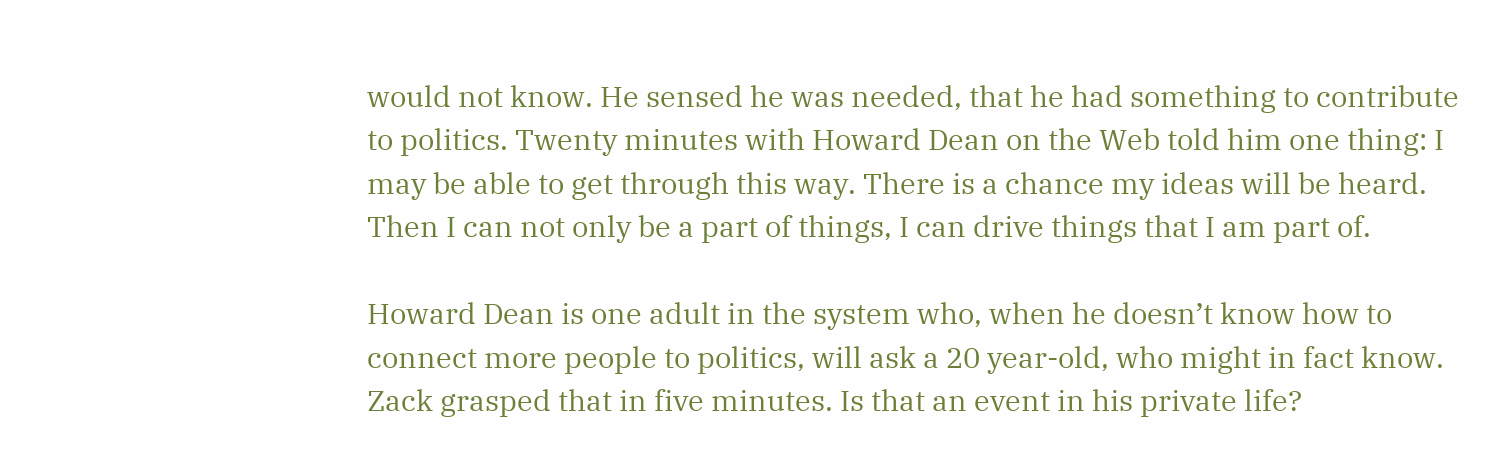would not know. He sensed he was needed, that he had something to contribute to politics. Twenty minutes with Howard Dean on the Web told him one thing: I may be able to get through this way. There is a chance my ideas will be heard. Then I can not only be a part of things, I can drive things that I am part of.

Howard Dean is one adult in the system who, when he doesn’t know how to connect more people to politics, will ask a 20 year-old, who might in fact know. Zack grasped that in five minutes. Is that an event in his private life?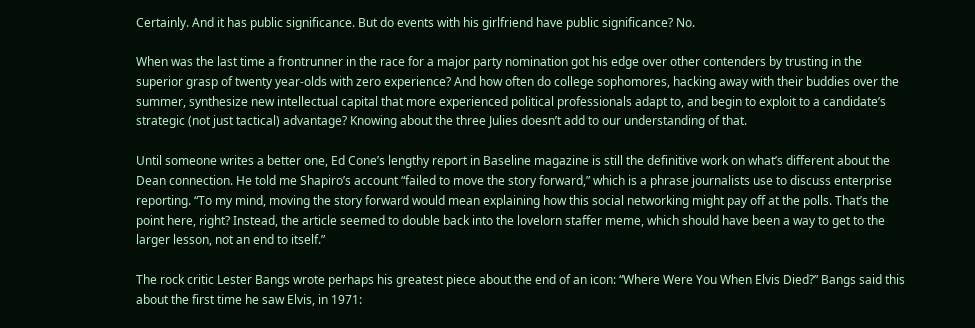Certainly. And it has public significance. But do events with his girlfriend have public significance? No.

When was the last time a frontrunner in the race for a major party nomination got his edge over other contenders by trusting in the superior grasp of twenty year-olds with zero experience? And how often do college sophomores, hacking away with their buddies over the summer, synthesize new intellectual capital that more experienced political professionals adapt to, and begin to exploit to a candidate’s strategic (not just tactical) advantage? Knowing about the three Julies doesn’t add to our understanding of that.

Until someone writes a better one, Ed Cone’s lengthy report in Baseline magazine is still the definitive work on what’s different about the Dean connection. He told me Shapiro’s account “failed to move the story forward,” which is a phrase journalists use to discuss enterprise reporting. “To my mind, moving the story forward would mean explaining how this social networking might pay off at the polls. That’s the point here, right? Instead, the article seemed to double back into the lovelorn staffer meme, which should have been a way to get to the larger lesson, not an end to itself.”

The rock critic Lester Bangs wrote perhaps his greatest piece about the end of an icon: “Where Were You When Elvis Died?” Bangs said this about the first time he saw Elvis, in 1971: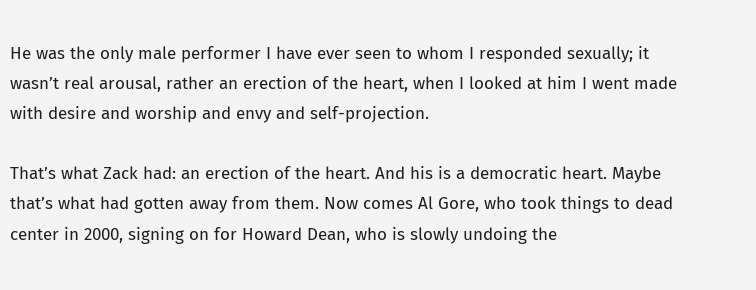He was the only male performer I have ever seen to whom I responded sexually; it wasn’t real arousal, rather an erection of the heart, when I looked at him I went made with desire and worship and envy and self-projection.

That’s what Zack had: an erection of the heart. And his is a democratic heart. Maybe that’s what had gotten away from them. Now comes Al Gore, who took things to dead center in 2000, signing on for Howard Dean, who is slowly undoing the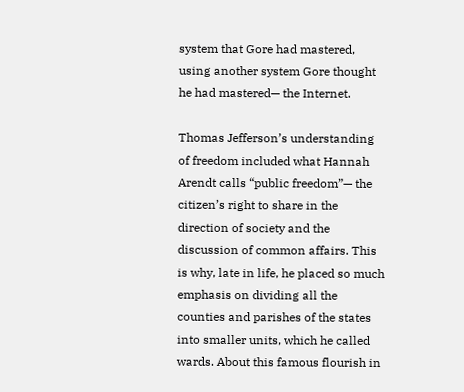system that Gore had mastered, using another system Gore thought he had mastered— the Internet.

Thomas Jefferson’s understanding of freedom included what Hannah Arendt calls “public freedom”— the citizen’s right to share in the direction of society and the discussion of common affairs. This is why, late in life, he placed so much emphasis on dividing all the counties and parishes of the states into smaller units, which he called wards. About this famous flourish in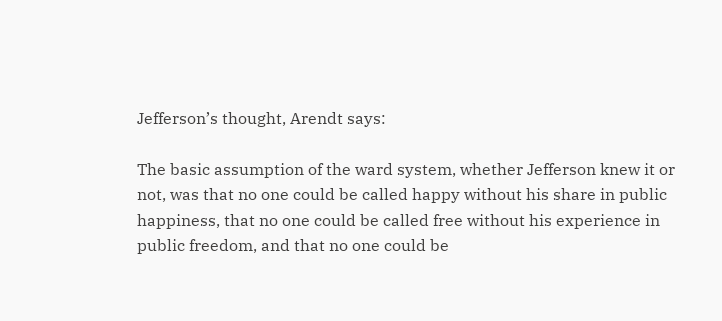Jefferson’s thought, Arendt says:

The basic assumption of the ward system, whether Jefferson knew it or not, was that no one could be called happy without his share in public happiness, that no one could be called free without his experience in public freedom, and that no one could be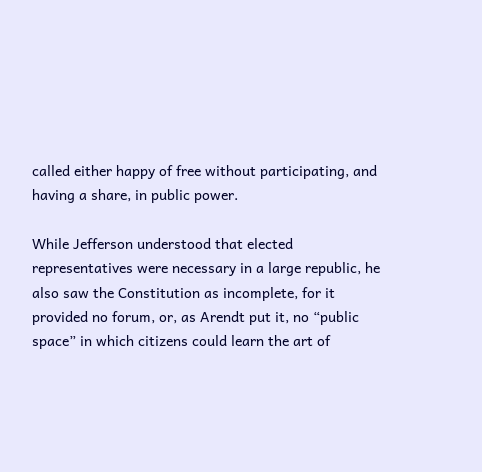called either happy of free without participating, and having a share, in public power.

While Jefferson understood that elected representatives were necessary in a large republic, he also saw the Constitution as incomplete, for it provided no forum, or, as Arendt put it, no “public space” in which citizens could learn the art of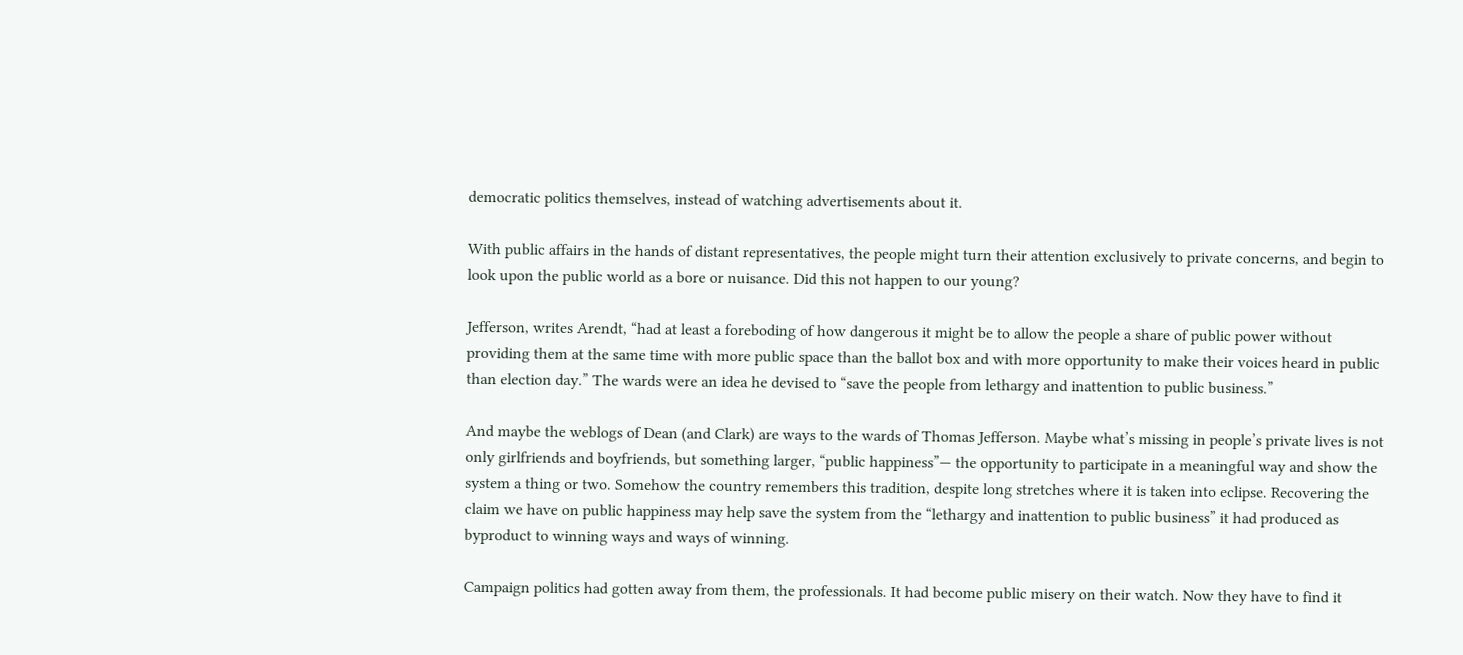democratic politics themselves, instead of watching advertisements about it.

With public affairs in the hands of distant representatives, the people might turn their attention exclusively to private concerns, and begin to look upon the public world as a bore or nuisance. Did this not happen to our young?

Jefferson, writes Arendt, “had at least a foreboding of how dangerous it might be to allow the people a share of public power without providing them at the same time with more public space than the ballot box and with more opportunity to make their voices heard in public than election day.” The wards were an idea he devised to “save the people from lethargy and inattention to public business.”

And maybe the weblogs of Dean (and Clark) are ways to the wards of Thomas Jefferson. Maybe what’s missing in people’s private lives is not only girlfriends and boyfriends, but something larger, “public happiness”— the opportunity to participate in a meaningful way and show the system a thing or two. Somehow the country remembers this tradition, despite long stretches where it is taken into eclipse. Recovering the claim we have on public happiness may help save the system from the “lethargy and inattention to public business” it had produced as byproduct to winning ways and ways of winning.

Campaign politics had gotten away from them, the professionals. It had become public misery on their watch. Now they have to find it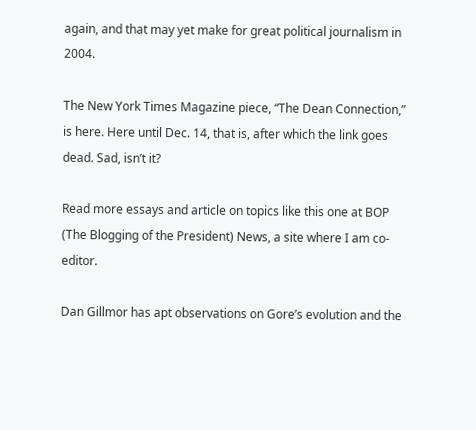again, and that may yet make for great political journalism in 2004.

The New York Times Magazine piece, “The Dean Connection,” is here. Here until Dec. 14, that is, after which the link goes dead. Sad, isn’t it?

Read more essays and article on topics like this one at BOP (The Blogging of the President) News, a site where I am co-editor.

Dan Gillmor has apt observations on Gore’s evolution and the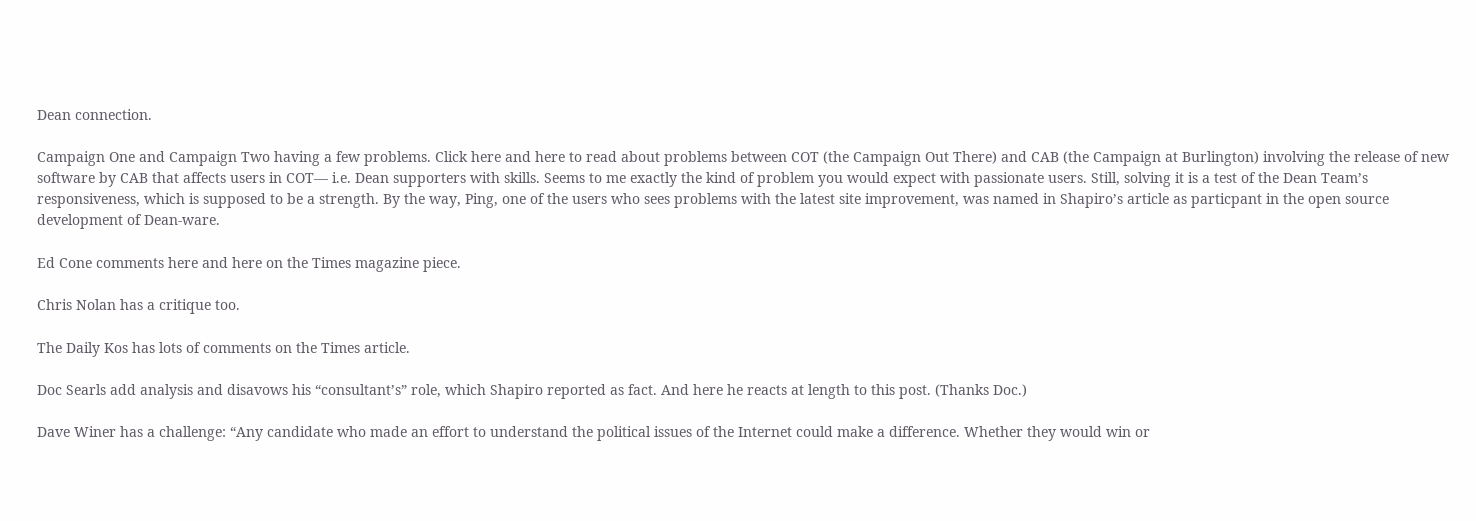Dean connection.

Campaign One and Campaign Two having a few problems. Click here and here to read about problems between COT (the Campaign Out There) and CAB (the Campaign at Burlington) involving the release of new software by CAB that affects users in COT— i.e. Dean supporters with skills. Seems to me exactly the kind of problem you would expect with passionate users. Still, solving it is a test of the Dean Team’s responsiveness, which is supposed to be a strength. By the way, Ping, one of the users who sees problems with the latest site improvement, was named in Shapiro’s article as particpant in the open source development of Dean-ware.

Ed Cone comments here and here on the Times magazine piece.

Chris Nolan has a critique too.

The Daily Kos has lots of comments on the Times article.

Doc Searls add analysis and disavows his “consultant’s” role, which Shapiro reported as fact. And here he reacts at length to this post. (Thanks Doc.)

Dave Winer has a challenge: “Any candidate who made an effort to understand the political issues of the Internet could make a difference. Whether they would win or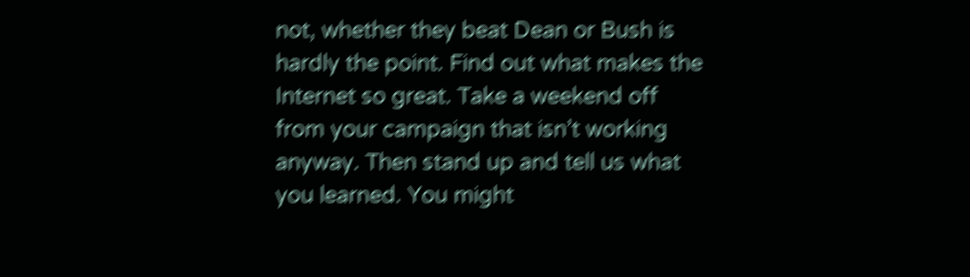not, whether they beat Dean or Bush is hardly the point. Find out what makes the Internet so great. Take a weekend off from your campaign that isn’t working anyway. Then stand up and tell us what you learned. You might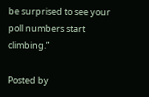be surprised to see your poll numbers start climbing.”

Posted by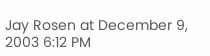Jay Rosen at December 9, 2003 6:12 PM